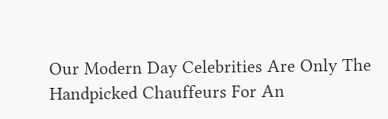Our Modern Day Celebrities Are Only The Handpicked Chauffeurs For An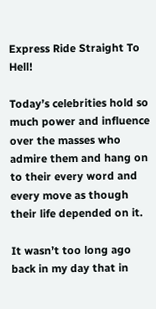Express Ride Straight To Hell!

Today’s celebrities hold so much power and influence over the masses who admire them and hang on to their every word and every move as though their life depended on it.

It wasn’t too long ago back in my day that in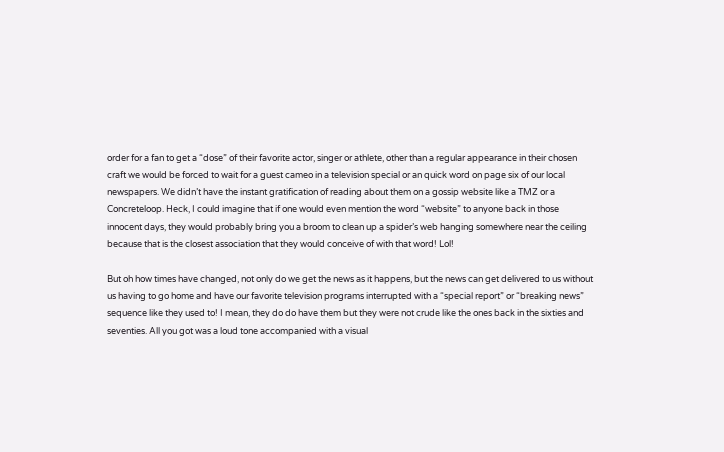order for a fan to get a “dose” of their favorite actor, singer or athlete, other than a regular appearance in their chosen craft we would be forced to wait for a guest cameo in a television special or an quick word on page six of our local newspapers. We didn’t have the instant gratification of reading about them on a gossip website like a TMZ or a Concreteloop. Heck, I could imagine that if one would even mention the word “website” to anyone back in those innocent days, they would probably bring you a broom to clean up a spider’s web hanging somewhere near the ceiling because that is the closest association that they would conceive of with that word! Lol!

But oh how times have changed, not only do we get the news as it happens, but the news can get delivered to us without us having to go home and have our favorite television programs interrupted with a “special report” or “breaking news” sequence like they used to! I mean, they do do have them but they were not crude like the ones back in the sixties and seventies. All you got was a loud tone accompanied with a visual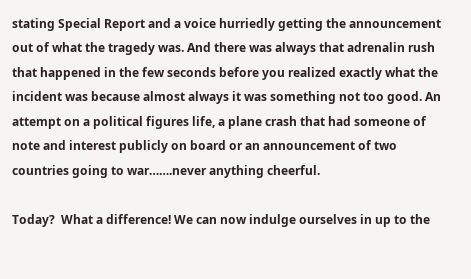stating Special Report and a voice hurriedly getting the announcement out of what the tragedy was. And there was always that adrenalin rush that happened in the few seconds before you realized exactly what the incident was because almost always it was something not too good. An attempt on a political figures life, a plane crash that had someone of note and interest publicly on board or an announcement of two countries going to war…….never anything cheerful.

Today?  What a difference! We can now indulge ourselves in up to the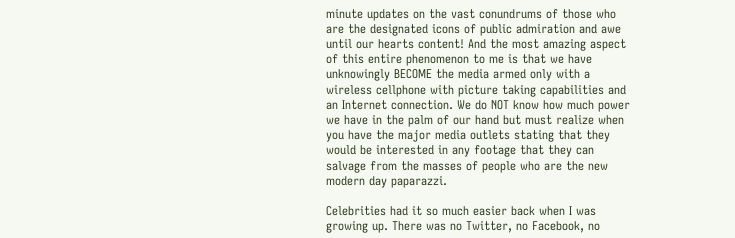minute updates on the vast conundrums of those who are the designated icons of public admiration and awe until our hearts content! And the most amazing aspect of this entire phenomenon to me is that we have unknowingly BECOME the media armed only with a wireless cellphone with picture taking capabilities and an Internet connection. We do NOT know how much power we have in the palm of our hand but must realize when you have the major media outlets stating that they would be interested in any footage that they can salvage from the masses of people who are the new modern day paparazzi.

Celebrities had it so much easier back when I was growing up. There was no Twitter, no Facebook, no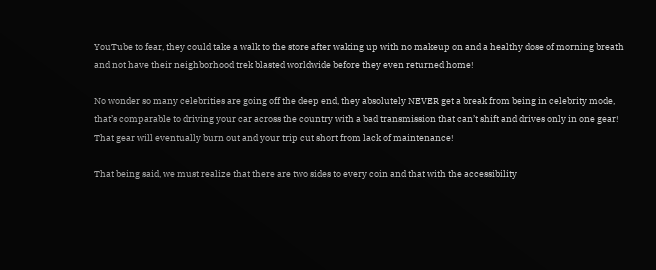YouTube to fear, they could take a walk to the store after waking up with no makeup on and a healthy dose of morning breath and not have their neighborhood trek blasted worldwide before they even returned home!

No wonder so many celebrities are going off the deep end, they absolutely NEVER get a break from being in celebrity mode, that’s comparable to driving your car across the country with a bad transmission that can’t shift and drives only in one gear! That gear will eventually burn out and your trip cut short from lack of maintenance!

That being said, we must realize that there are two sides to every coin and that with the accessibility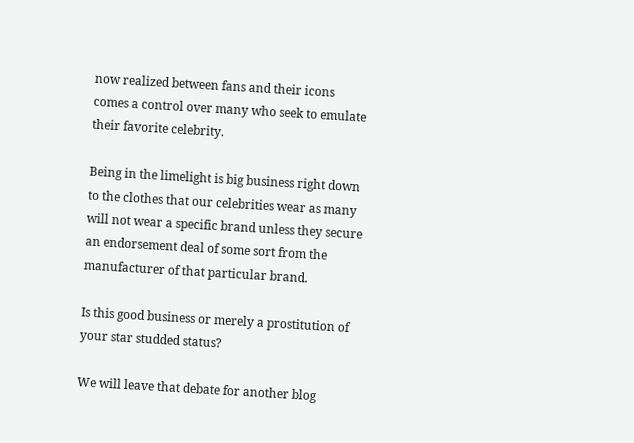now realized between fans and their icons comes a control over many who seek to emulate their favorite celebrity.

Being in the limelight is big business right down to the clothes that our celebrities wear as many will not wear a specific brand unless they secure an endorsement deal of some sort from the manufacturer of that particular brand.

Is this good business or merely a prostitution of your star studded status?

We will leave that debate for another blog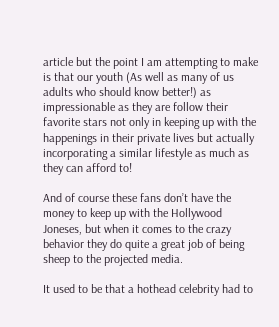article but the point I am attempting to make is that our youth (As well as many of us adults who should know better!) as impressionable as they are follow their favorite stars not only in keeping up with the happenings in their private lives but actually incorporating a similar lifestyle as much as they can afford to!

And of course these fans don’t have the money to keep up with the Hollywood Joneses, but when it comes to the crazy behavior they do quite a great job of being sheep to the projected media.

It used to be that a hothead celebrity had to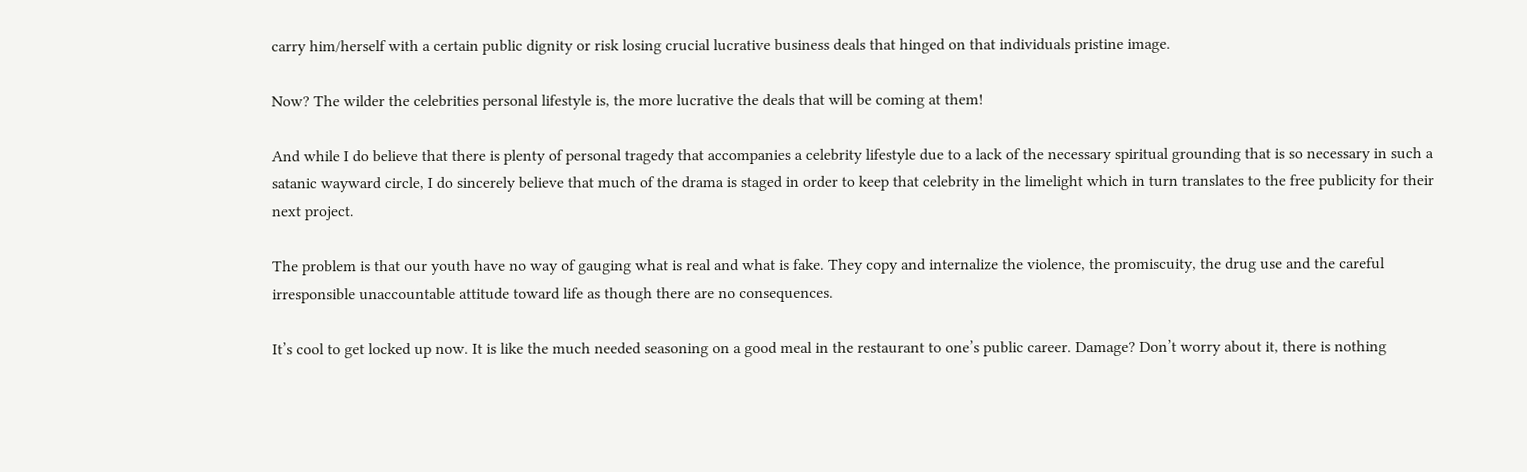carry him/herself with a certain public dignity or risk losing crucial lucrative business deals that hinged on that individuals pristine image.

Now? The wilder the celebrities personal lifestyle is, the more lucrative the deals that will be coming at them!

And while I do believe that there is plenty of personal tragedy that accompanies a celebrity lifestyle due to a lack of the necessary spiritual grounding that is so necessary in such a satanic wayward circle, I do sincerely believe that much of the drama is staged in order to keep that celebrity in the limelight which in turn translates to the free publicity for their next project.

The problem is that our youth have no way of gauging what is real and what is fake. They copy and internalize the violence, the promiscuity, the drug use and the careful irresponsible unaccountable attitude toward life as though there are no consequences.

It’s cool to get locked up now. It is like the much needed seasoning on a good meal in the restaurant to one’s public career. Damage? Don’t worry about it, there is nothing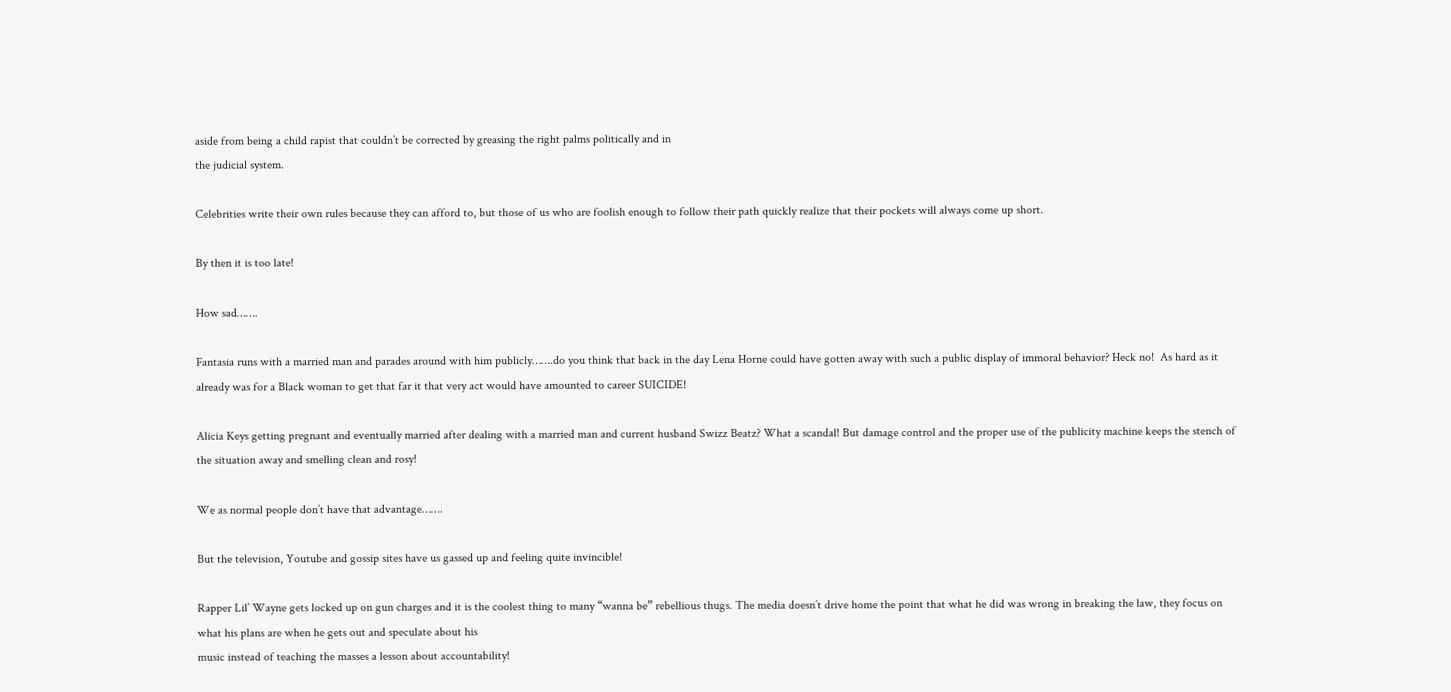aside from being a child rapist that couldn’t be corrected by greasing the right palms politically and in
the judicial system.

Celebrities write their own rules because they can afford to, but those of us who are foolish enough to follow their path quickly realize that their pockets will always come up short.

By then it is too late!

How sad…….

Fantasia runs with a married man and parades around with him publicly…….do you think that back in the day Lena Horne could have gotten away with such a public display of immoral behavior? Heck no!  As hard as it already was for a Black woman to get that far it that very act would have amounted to career SUICIDE!

Alicia Keys getting pregnant and eventually married after dealing with a married man and current husband Swizz Beatz? What a scandal! But damage control and the proper use of the publicity machine keeps the stench of the situation away and smelling clean and rosy!

We as normal people don’t have that advantage…….

But the television, Youtube and gossip sites have us gassed up and feeling quite invincible!

Rapper Lil’ Wayne gets locked up on gun charges and it is the coolest thing to many “wanna be” rebellious thugs. The media doesn’t drive home the point that what he did was wrong in breaking the law, they focus on what his plans are when he gets out and speculate about his
music instead of teaching the masses a lesson about accountability!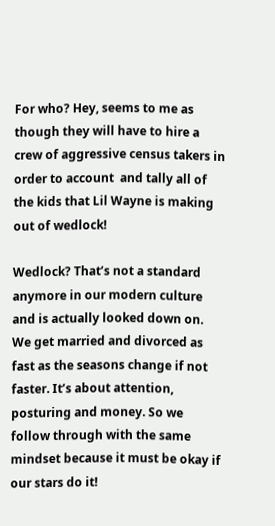For who? Hey, seems to me as though they will have to hire a crew of aggressive census takers in order to account  and tally all of the kids that Lil Wayne is making out of wedlock!

Wedlock? That’s not a standard anymore in our modern culture and is actually looked down on. We get married and divorced as fast as the seasons change if not faster. It’s about attention, posturing and money. So we follow through with the same mindset because it must be okay if our stars do it!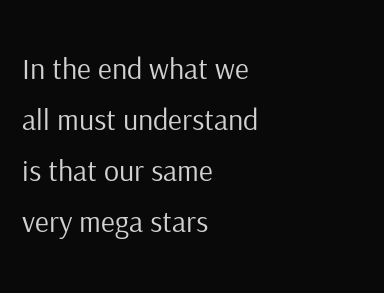In the end what we all must understand is that our same very mega stars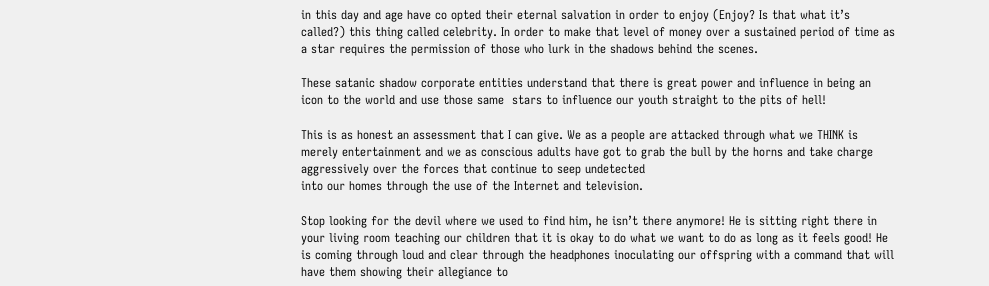in this day and age have co opted their eternal salvation in order to enjoy (Enjoy? Is that what it’s called?) this thing called celebrity. In order to make that level of money over a sustained period of time as a star requires the permission of those who lurk in the shadows behind the scenes.

These satanic shadow corporate entities understand that there is great power and influence in being an icon to the world and use those same  stars to influence our youth straight to the pits of hell!

This is as honest an assessment that I can give. We as a people are attacked through what we THINK is merely entertainment and we as conscious adults have got to grab the bull by the horns and take charge aggressively over the forces that continue to seep undetected
into our homes through the use of the Internet and television.

Stop looking for the devil where we used to find him, he isn’t there anymore! He is sitting right there in your living room teaching our children that it is okay to do what we want to do as long as it feels good! He is coming through loud and clear through the headphones inoculating our offspring with a command that will have them showing their allegiance to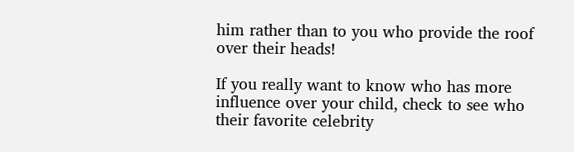him rather than to you who provide the roof over their heads!

If you really want to know who has more influence over your child, check to see who their favorite celebrity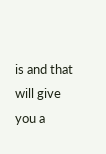is and that will give you a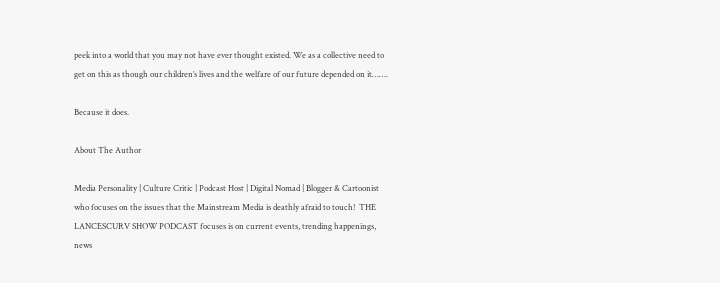peek into a world that you may not have ever thought existed. We as a collective need to get on this as though our children’s lives and the welfare of our future depended on it…….

Because it does.

About The Author

Media Personality | Culture Critic | Podcast Host | Digital Nomad | Blogger & Cartoonist who focuses on the issues that the Mainstream Media is deathly afraid to touch!  THE LANCESCURV SHOW PODCAST focuses is on current events, trending happenings, news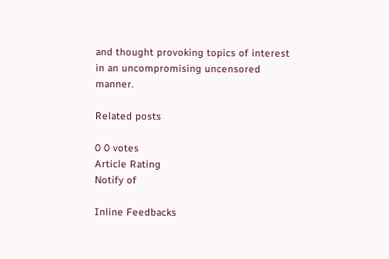and thought provoking topics of interest in an uncompromising uncensored manner.

Related posts

0 0 votes
Article Rating
Notify of

Inline Feedbacks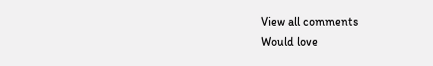View all comments
Would love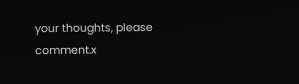your thoughts, please comment.x